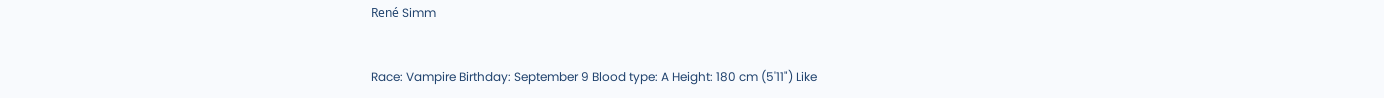René Simm


Race: Vampire Birthday: September 9 Blood type: A Height: 180 cm (5'11") Like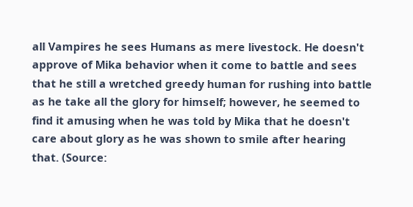all Vampires he sees Humans as mere livestock. He doesn't approve of Mika behavior when it come to battle and sees that he still a wretched greedy human for rushing into battle as he take all the glory for himself; however, he seemed to find it amusing when he was told by Mika that he doesn't care about glory as he was shown to smile after hearing that. (Source: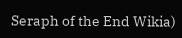Seraph of the End Wikia)